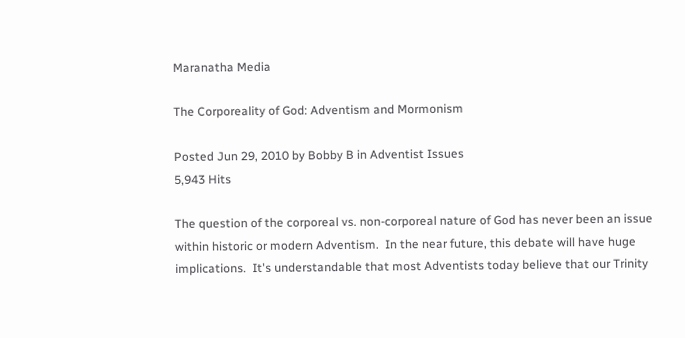Maranatha Media

The Corporeality of God: Adventism and Mormonism

Posted Jun 29, 2010 by Bobby B in Adventist Issues
5,943 Hits

The question of the corporeal vs. non-corporeal nature of God has never been an issue within historic or modern Adventism.  In the near future, this debate will have huge implications.  It's understandable that most Adventists today believe that our Trinity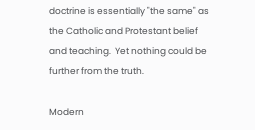doctrine is essentially "the same" as the Catholic and Protestant belief and teaching.  Yet nothing could be further from the truth.

Modern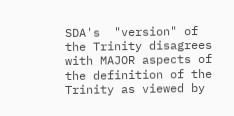SDA's  "version" of the Trinity disagrees with MAJOR aspects of the definition of the Trinity as viewed by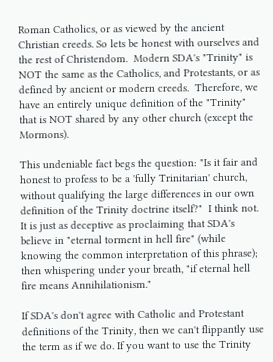Roman Catholics, or as viewed by the ancient Christian creeds. So lets be honest with ourselves and the rest of Christendom.  Modern SDA's "Trinity" is NOT the same as the Catholics, and Protestants, or as defined by ancient or modern creeds.  Therefore, we have an entirely unique definition of the "Trinity" that is NOT shared by any other church (except the Mormons).

This undeniable fact begs the question: "Is it fair and honest to profess to be a 'fully Trinitarian' church, without qualifying the large differences in our own definition of the Trinity doctrine itself?"  I think not.  It is just as deceptive as proclaiming that SDA's believe in "eternal torment in hell fire" (while knowing the common interpretation of this phrase); then whispering under your breath, "if eternal hell fire means Annihilationism."

If SDA's don't agree with Catholic and Protestant definitions of the Trinity, then we can't flippantly use the term as if we do. If you want to use the Trinity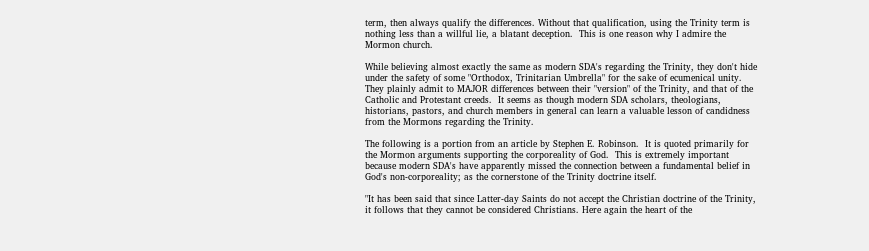term, then always qualify the differences. Without that qualification, using the Trinity term is nothing less than a willful lie, a blatant deception.  This is one reason why I admire the Mormon church.

While believing almost exactly the same as modern SDA's regarding the Trinity, they don't hide under the safety of some "Orthodox, Trinitarian Umbrella" for the sake of ecumenical unity.  They plainly admit to MAJOR differences between their "version" of the Trinity, and that of the Catholic and Protestant creeds.  It seems as though modern SDA scholars, theologians, historians, pastors, and church members in general can learn a valuable lesson of candidness from the Mormons regarding the Trinity.

The following is a portion from an article by Stephen E. Robinson.  It is quoted primarily for the Mormon arguments supporting the corporeality of God.  This is extremely important because modern SDA's have apparently missed the connection between a fundamental belief in God's non-corporeality; as the cornerstone of the Trinity doctrine itself.

"It has been said that since Latter-day Saints do not accept the Christian doctrine of the Trinity, it follows that they cannot be considered Christians. Here again the heart of the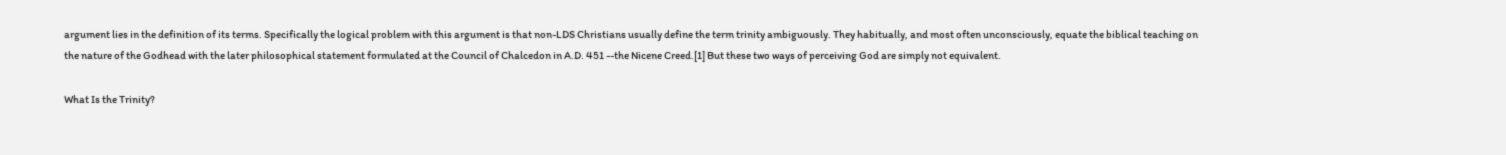argument lies in the definition of its terms. Specifically the logical problem with this argument is that non-LDS Christians usually define the term trinity ambiguously. They habitually, and most often unconsciously, equate the biblical teaching on the nature of the Godhead with the later philosophical statement formulated at the Council of Chalcedon in A.D. 451 --the Nicene Creed.[1] But these two ways of perceiving God are simply not equivalent.

What Is the Trinity?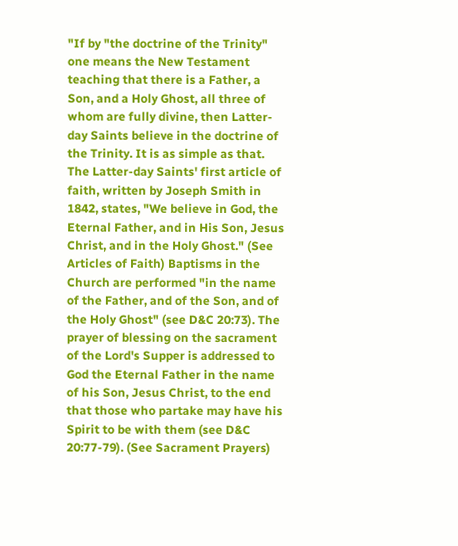"If by "the doctrine of the Trinity" one means the New Testament teaching that there is a Father, a Son, and a Holy Ghost, all three of whom are fully divine, then Latter-day Saints believe in the doctrine of the Trinity. It is as simple as that. The Latter-day Saints' first article of faith, written by Joseph Smith in 1842, states, "We believe in God, the Eternal Father, and in His Son, Jesus Christ, and in the Holy Ghost." (See Articles of Faith) Baptisms in the Church are performed "in the name of the Father, and of the Son, and of the Holy Ghost" (see D&C 20:73). The prayer of blessing on the sacrament of the Lord's Supper is addressed to God the Eternal Father in the name of his Son, Jesus Christ, to the end that those who partake may have his Spirit to be with them (see D&C 20:77-79). (See Sacrament Prayers)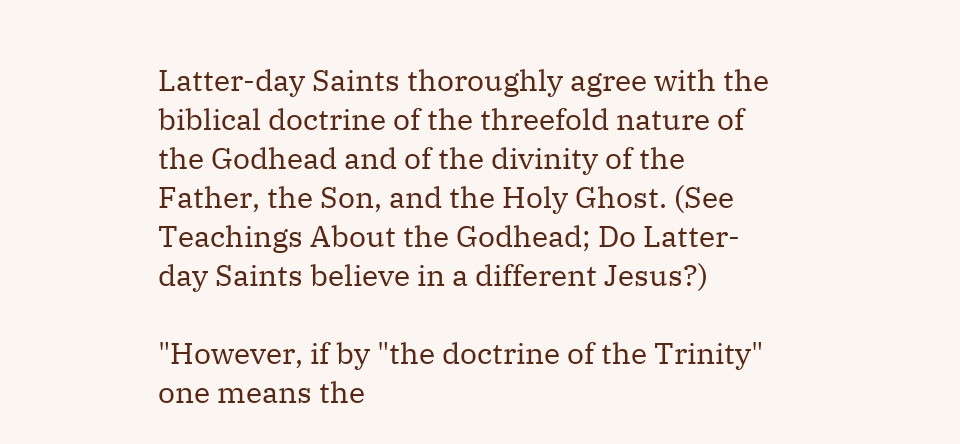Latter-day Saints thoroughly agree with the biblical doctrine of the threefold nature of the Godhead and of the divinity of the Father, the Son, and the Holy Ghost. (See Teachings About the Godhead; Do Latter-day Saints believe in a different Jesus?)

"However, if by "the doctrine of the Trinity" one means the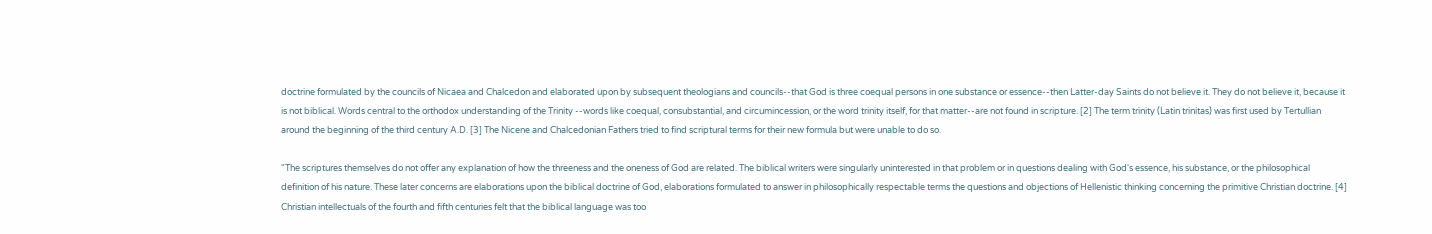doctrine formulated by the councils of Nicaea and Chalcedon and elaborated upon by subsequent theologians and councils--that God is three coequal persons in one substance or essence--then Latter-day Saints do not believe it. They do not believe it, because it is not biblical. Words central to the orthodox understanding of the Trinity --words like coequal, consubstantial, and circumincession, or the word trinity itself, for that matter--are not found in scripture. [2] The term trinity (Latin trinitas) was first used by Tertullian around the beginning of the third century A.D. [3] The Nicene and Chalcedonian Fathers tried to find scriptural terms for their new formula but were unable to do so.

"The scriptures themselves do not offer any explanation of how the threeness and the oneness of God are related. The biblical writers were singularly uninterested in that problem or in questions dealing with God's essence, his substance, or the philosophical definition of his nature. These later concerns are elaborations upon the biblical doctrine of God, elaborations formulated to answer in philosophically respectable terms the questions and objections of Hellenistic thinking concerning the primitive Christian doctrine. [4] Christian intellectuals of the fourth and fifth centuries felt that the biblical language was too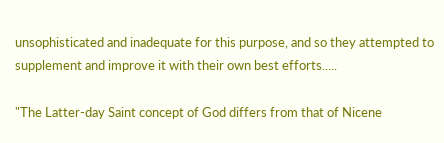unsophisticated and inadequate for this purpose, and so they attempted to supplement and improve it with their own best efforts.....

"The Latter-day Saint concept of God differs from that of Nicene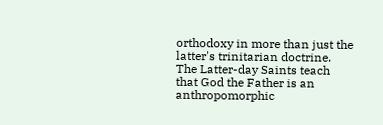orthodoxy in more than just the latter's trinitarian doctrine. The Latter-day Saints teach that God the Father is an anthropomorphic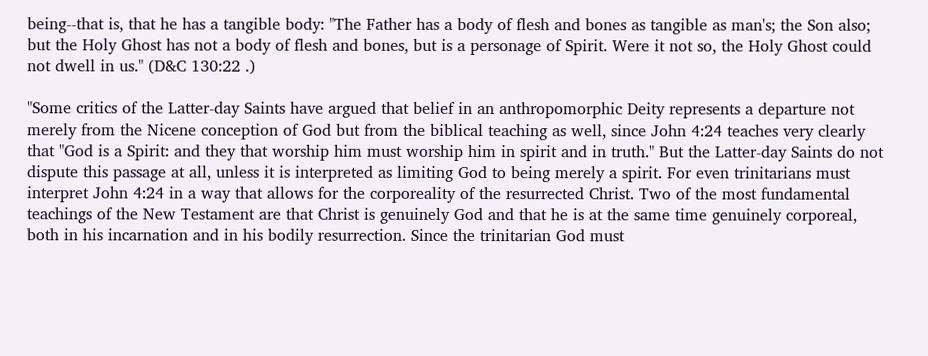being--that is, that he has a tangible body: "The Father has a body of flesh and bones as tangible as man's; the Son also; but the Holy Ghost has not a body of flesh and bones, but is a personage of Spirit. Were it not so, the Holy Ghost could not dwell in us." (D&C 130:22 .)

"Some critics of the Latter-day Saints have argued that belief in an anthropomorphic Deity represents a departure not merely from the Nicene conception of God but from the biblical teaching as well, since John 4:24 teaches very clearly that "God is a Spirit: and they that worship him must worship him in spirit and in truth." But the Latter-day Saints do not dispute this passage at all, unless it is interpreted as limiting God to being merely a spirit. For even trinitarians must interpret John 4:24 in a way that allows for the corporeality of the resurrected Christ. Two of the most fundamental teachings of the New Testament are that Christ is genuinely God and that he is at the same time genuinely corporeal, both in his incarnation and in his bodily resurrection. Since the trinitarian God must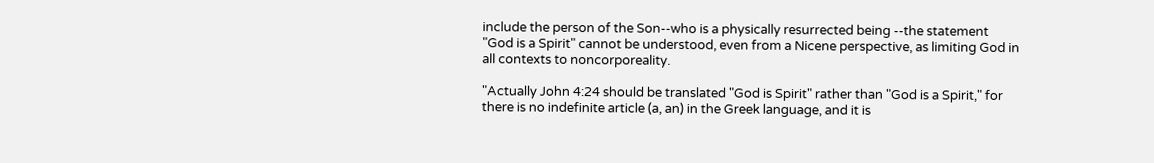include the person of the Son--who is a physically resurrected being --the statement "God is a Spirit" cannot be understood, even from a Nicene perspective, as limiting God in all contexts to noncorporeality.

"Actually John 4:24 should be translated "God is Spirit" rather than "God is a Spirit," for there is no indefinite article (a, an) in the Greek language, and it is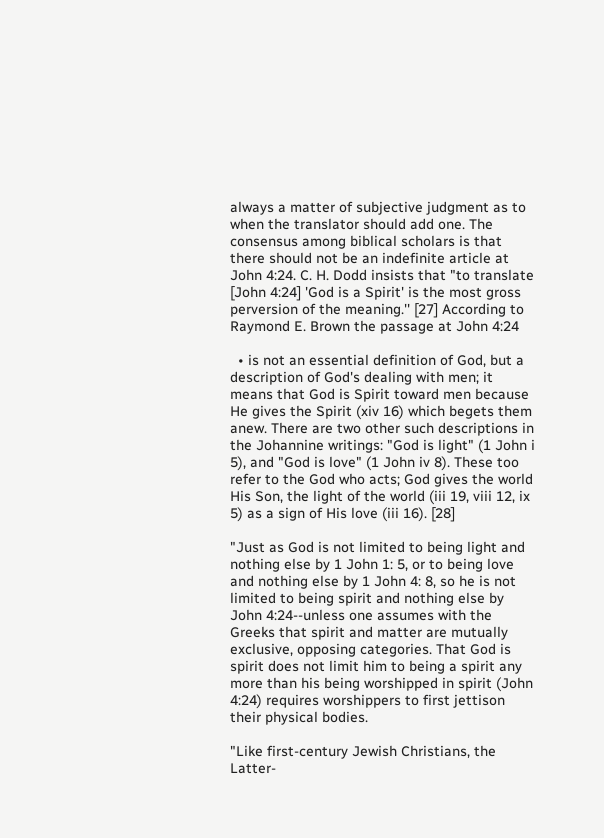always a matter of subjective judgment as to when the translator should add one. The consensus among biblical scholars is that there should not be an indefinite article at John 4:24. C. H. Dodd insists that "to translate [John 4:24] 'God is a Spirit' is the most gross perversion of the meaning.'' [27] According to Raymond E. Brown the passage at John 4:24

  • is not an essential definition of God, but a description of God's dealing with men; it means that God is Spirit toward men because He gives the Spirit (xiv 16) which begets them anew. There are two other such descriptions in the Johannine writings: "God is light" (1 John i 5), and "God is love" (1 John iv 8). These too refer to the God who acts; God gives the world His Son, the light of the world (iii 19, viii 12, ix 5) as a sign of His love (iii 16). [28]

"Just as God is not limited to being light and nothing else by 1 John 1: 5, or to being love and nothing else by 1 John 4: 8, so he is not limited to being spirit and nothing else by John 4:24--unless one assumes with the Greeks that spirit and matter are mutually exclusive, opposing categories. That God is spirit does not limit him to being a spirit any more than his being worshipped in spirit (John 4:24) requires worshippers to first jettison their physical bodies.

"Like first-century Jewish Christians, the Latter-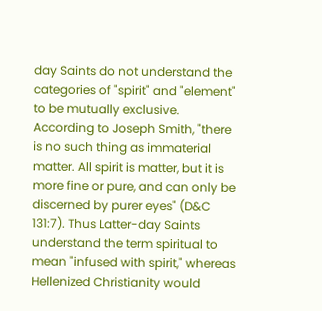day Saints do not understand the categories of "spirit" and "element" to be mutually exclusive. According to Joseph Smith, "there is no such thing as immaterial matter. All spirit is matter, but it is more fine or pure, and can only be discerned by purer eyes" (D&C 131:7). Thus Latter-day Saints understand the term spiritual to mean "infused with spirit," whereas Hellenized Christianity would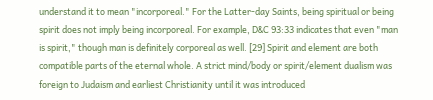understand it to mean "incorporeal." For the Latter-day Saints, being spiritual or being spirit does not imply being incorporeal. For example, D&C 93:33 indicates that even "man is spirit," though man is definitely corporeal as well. [29] Spirit and element are both compatible parts of the eternal whole. A strict mind/body or spirit/element dualism was foreign to Judaism and earliest Christianity until it was introduced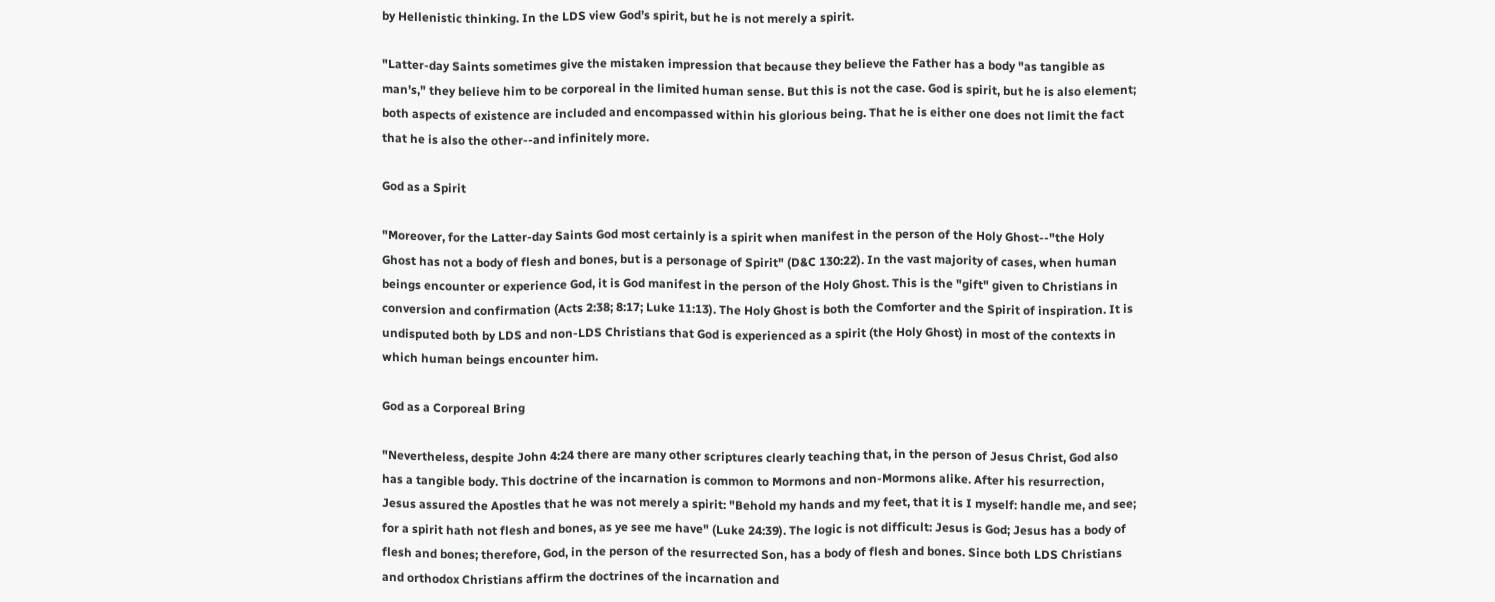by Hellenistic thinking. In the LDS view God’s spirit, but he is not merely a spirit.

"Latter-day Saints sometimes give the mistaken impression that because they believe the Father has a body "as tangible as man's," they believe him to be corporeal in the limited human sense. But this is not the case. God is spirit, but he is also element; both aspects of existence are included and encompassed within his glorious being. That he is either one does not limit the fact that he is also the other--and infinitely more.

God as a Spirit

"Moreover, for the Latter-day Saints God most certainly is a spirit when manifest in the person of the Holy Ghost--"the Holy Ghost has not a body of flesh and bones, but is a personage of Spirit" (D&C 130:22). In the vast majority of cases, when human beings encounter or experience God, it is God manifest in the person of the Holy Ghost. This is the "gift" given to Christians in conversion and confirmation (Acts 2:38; 8:17; Luke 11:13). The Holy Ghost is both the Comforter and the Spirit of inspiration. It is undisputed both by LDS and non-LDS Christians that God is experienced as a spirit (the Holy Ghost) in most of the contexts in which human beings encounter him.

God as a Corporeal Bring

"Nevertheless, despite John 4:24 there are many other scriptures clearly teaching that, in the person of Jesus Christ, God also has a tangible body. This doctrine of the incarnation is common to Mormons and non-Mormons alike. After his resurrection, Jesus assured the Apostles that he was not merely a spirit: "Behold my hands and my feet, that it is I myself: handle me, and see; for a spirit hath not flesh and bones, as ye see me have" (Luke 24:39). The logic is not difficult: Jesus is God; Jesus has a body of flesh and bones; therefore, God, in the person of the resurrected Son, has a body of flesh and bones. Since both LDS Christians and orthodox Christians affirm the doctrines of the incarnation and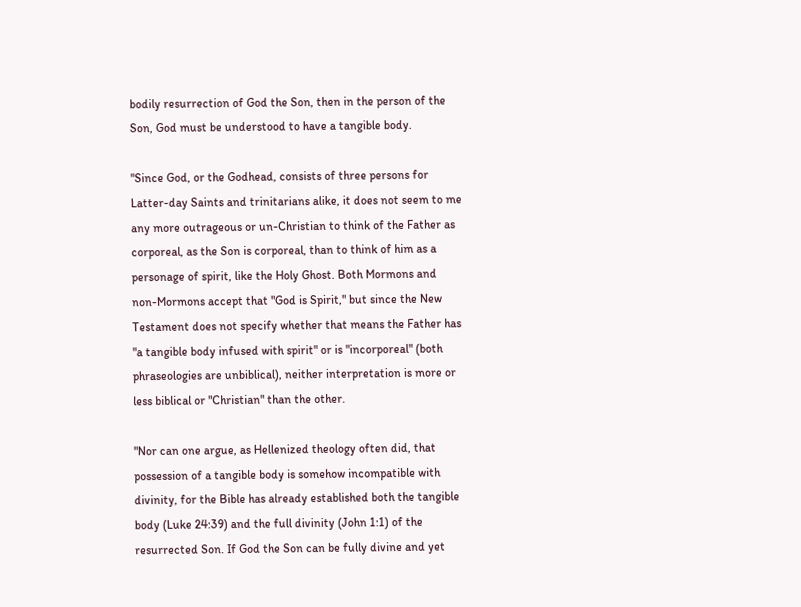bodily resurrection of God the Son, then in the person of the Son, God must be understood to have a tangible body.

"Since God, or the Godhead, consists of three persons for Latter-day Saints and trinitarians alike, it does not seem to me any more outrageous or un-Christian to think of the Father as corporeal, as the Son is corporeal, than to think of him as a personage of spirit, like the Holy Ghost. Both Mormons and non-Mormons accept that "God is Spirit," but since the New Testament does not specify whether that means the Father has "a tangible body infused with spirit" or is "incorporeal" (both phraseologies are unbiblical), neither interpretation is more or less biblical or "Christian" than the other.

"Nor can one argue, as Hellenized theology often did, that possession of a tangible body is somehow incompatible with divinity, for the Bible has already established both the tangible body (Luke 24:39) and the full divinity (John 1:1) of the resurrected Son. If God the Son can be fully divine and yet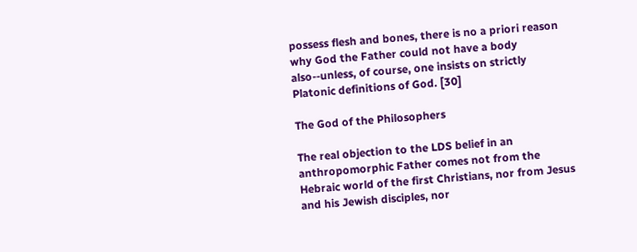possess flesh and bones, there is no a priori reason why God the Father could not have a body also--unless, of course, one insists on strictly Platonic definitions of God. [30]

The God of the Philosophers

The real objection to the LDS belief in an anthropomorphic Father comes not from the Hebraic world of the first Christians, nor from Jesus and his Jewish disciples, nor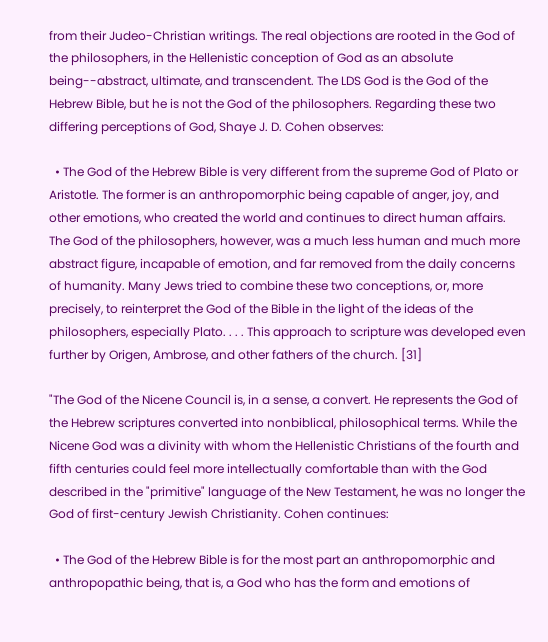from their Judeo-Christian writings. The real objections are rooted in the God of the philosophers, in the Hellenistic conception of God as an absolute being--abstract, ultimate, and transcendent. The LDS God is the God of the Hebrew Bible, but he is not the God of the philosophers. Regarding these two differing perceptions of God, Shaye J. D. Cohen observes:

  • The God of the Hebrew Bible is very different from the supreme God of Plato or Aristotle. The former is an anthropomorphic being capable of anger, joy, and other emotions, who created the world and continues to direct human affairs. The God of the philosophers, however, was a much less human and much more abstract figure, incapable of emotion, and far removed from the daily concerns of humanity. Many Jews tried to combine these two conceptions, or, more precisely, to reinterpret the God of the Bible in the light of the ideas of the philosophers, especially Plato. . . . This approach to scripture was developed even further by Origen, Ambrose, and other fathers of the church. [31]

"The God of the Nicene Council is, in a sense, a convert. He represents the God of the Hebrew scriptures converted into nonbiblical, philosophical terms. While the Nicene God was a divinity with whom the Hellenistic Christians of the fourth and fifth centuries could feel more intellectually comfortable than with the God described in the "primitive" language of the New Testament, he was no longer the God of first-century Jewish Christianity. Cohen continues:

  • The God of the Hebrew Bible is for the most part an anthropomorphic and anthropopathic being, that is, a God who has the form and emotions of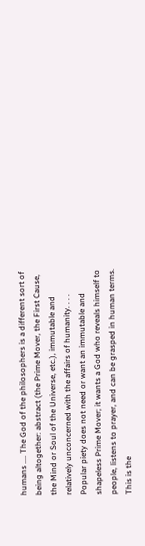humans .... The God of the philosophers is a different sort of being altogether: abstract (the Prime Mover, the First Cause, the Mind or Soul of the Universe, etc.), immutable and relatively unconcerned with the affairs of humanity. . . . Popular piety does not need or want an immutable and shapeless Prime Mover; it wants a God who reveals himself to people, listens to prayer, and can be grasped in human terms. This is the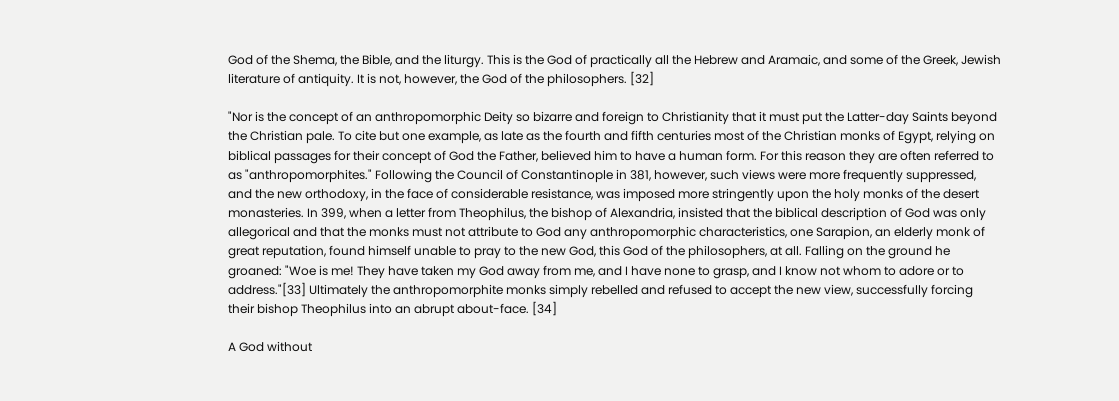God of the Shema, the Bible, and the liturgy. This is the God of practically all the Hebrew and Aramaic, and some of the Greek, Jewish literature of antiquity. It is not, however, the God of the philosophers. [32]

"Nor is the concept of an anthropomorphic Deity so bizarre and foreign to Christianity that it must put the Latter-day Saints beyond the Christian pale. To cite but one example, as late as the fourth and fifth centuries most of the Christian monks of Egypt, relying on biblical passages for their concept of God the Father, believed him to have a human form. For this reason they are often referred to as "anthropomorphites." Following the Council of Constantinople in 381, however, such views were more frequently suppressed, and the new orthodoxy, in the face of considerable resistance, was imposed more stringently upon the holy monks of the desert monasteries. In 399, when a letter from Theophilus, the bishop of Alexandria, insisted that the biblical description of God was only allegorical and that the monks must not attribute to God any anthropomorphic characteristics, one Sarapion, an elderly monk of great reputation, found himself unable to pray to the new God, this God of the philosophers, at all. Falling on the ground he groaned: "Woe is me! They have taken my God away from me, and I have none to grasp, and I know not whom to adore or to address."[33] Ultimately the anthropomorphite monks simply rebelled and refused to accept the new view, successfully forcing their bishop Theophilus into an abrupt about-face. [34]

A God without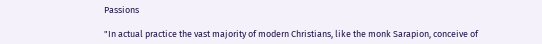Passions

"In actual practice the vast majority of modern Christians, like the monk Sarapion, conceive of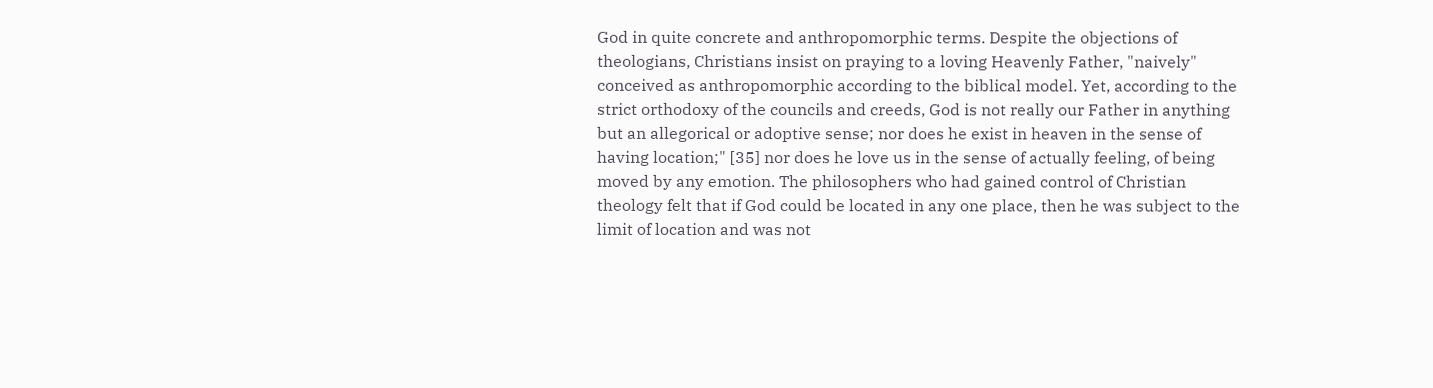God in quite concrete and anthropomorphic terms. Despite the objections of theologians, Christians insist on praying to a loving Heavenly Father, "naively" conceived as anthropomorphic according to the biblical model. Yet, according to the strict orthodoxy of the councils and creeds, God is not really our Father in anything but an allegorical or adoptive sense; nor does he exist in heaven in the sense of having location;" [35] nor does he love us in the sense of actually feeling, of being moved by any emotion. The philosophers who had gained control of Christian theology felt that if God could be located in any one place, then he was subject to the limit of location and was not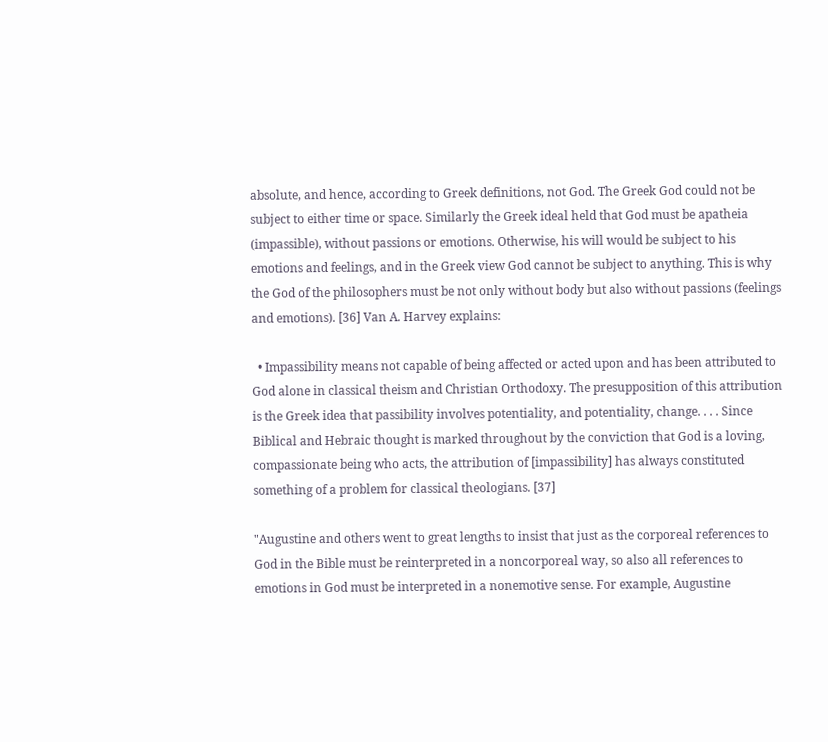absolute, and hence, according to Greek definitions, not God. The Greek God could not be subject to either time or space. Similarly the Greek ideal held that God must be apatheia (impassible), without passions or emotions. Otherwise, his will would be subject to his emotions and feelings, and in the Greek view God cannot be subject to anything. This is why the God of the philosophers must be not only without body but also without passions (feelings and emotions). [36] Van A. Harvey explains:

  • Impassibility means not capable of being affected or acted upon and has been attributed to God alone in classical theism and Christian Orthodoxy. The presupposition of this attribution is the Greek idea that passibility involves potentiality, and potentiality, change. . . . Since Biblical and Hebraic thought is marked throughout by the conviction that God is a loving, compassionate being who acts, the attribution of [impassibility] has always constituted something of a problem for classical theologians. [37]

"Augustine and others went to great lengths to insist that just as the corporeal references to God in the Bible must be reinterpreted in a noncorporeal way, so also all references to emotions in God must be interpreted in a nonemotive sense. For example, Augustine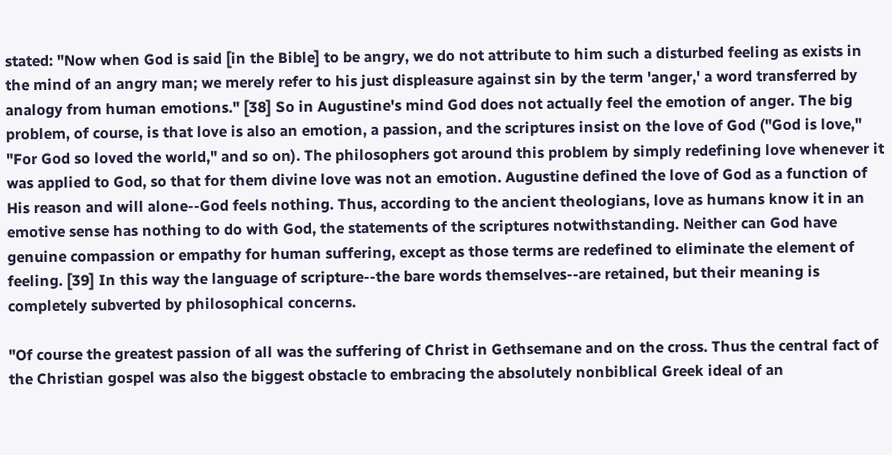stated: "Now when God is said [in the Bible] to be angry, we do not attribute to him such a disturbed feeling as exists in the mind of an angry man; we merely refer to his just displeasure against sin by the term 'anger,' a word transferred by analogy from human emotions." [38] So in Augustine's mind God does not actually feel the emotion of anger. The big problem, of course, is that love is also an emotion, a passion, and the scriptures insist on the love of God ("God is love," "For God so loved the world," and so on). The philosophers got around this problem by simply redefining love whenever it was applied to God, so that for them divine love was not an emotion. Augustine defined the love of God as a function of His reason and will alone--God feels nothing. Thus, according to the ancient theologians, love as humans know it in an emotive sense has nothing to do with God, the statements of the scriptures notwithstanding. Neither can God have genuine compassion or empathy for human suffering, except as those terms are redefined to eliminate the element of feeling. [39] In this way the language of scripture--the bare words themselves--are retained, but their meaning is completely subverted by philosophical concerns.

"Of course the greatest passion of all was the suffering of Christ in Gethsemane and on the cross. Thus the central fact of the Christian gospel was also the biggest obstacle to embracing the absolutely nonbiblical Greek ideal of an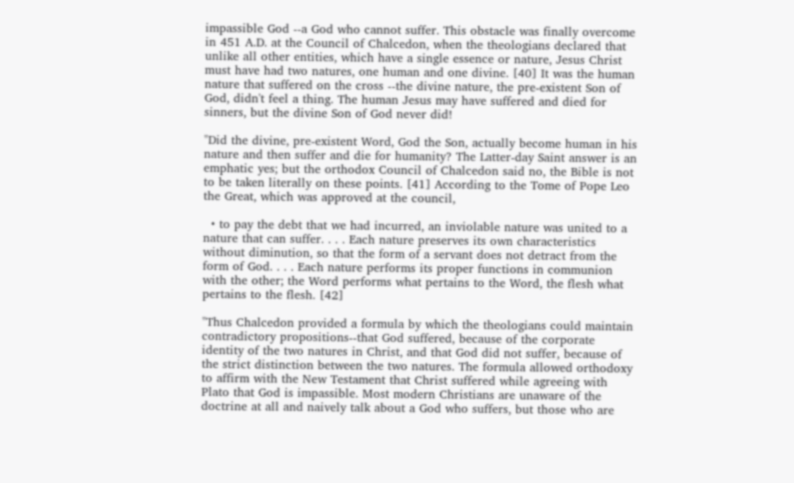impassible God --a God who cannot suffer. This obstacle was finally overcome in 451 A.D. at the Council of Chalcedon, when the theologians declared that unlike all other entities, which have a single essence or nature, Jesus Christ must have had two natures, one human and one divine. [40] It was the human nature that suffered on the cross --the divine nature, the pre-existent Son of God, didn't feel a thing. The human Jesus may have suffered and died for sinners, but the divine Son of God never did!

"Did the divine, pre-existent Word, God the Son, actually become human in his nature and then suffer and die for humanity? The Latter-day Saint answer is an emphatic yes; but the orthodox Council of Chalcedon said no, the Bible is not to be taken literally on these points. [41] According to the Tome of Pope Leo the Great, which was approved at the council,

  • to pay the debt that we had incurred, an inviolable nature was united to a nature that can suffer. . . . Each nature preserves its own characteristics without diminution, so that the form of a servant does not detract from the form of God. . . . Each nature performs its proper functions in communion with the other; the Word performs what pertains to the Word, the flesh what pertains to the flesh. [42]

"Thus Chalcedon provided a formula by which the theologians could maintain contradictory propositions--that God suffered, because of the corporate identity of the two natures in Christ, and that God did not suffer, because of the strict distinction between the two natures. The formula allowed orthodoxy to affirm with the New Testament that Christ suffered while agreeing with Plato that God is impassible. Most modern Christians are unaware of the doctrine at all and naively talk about a God who suffers, but those who are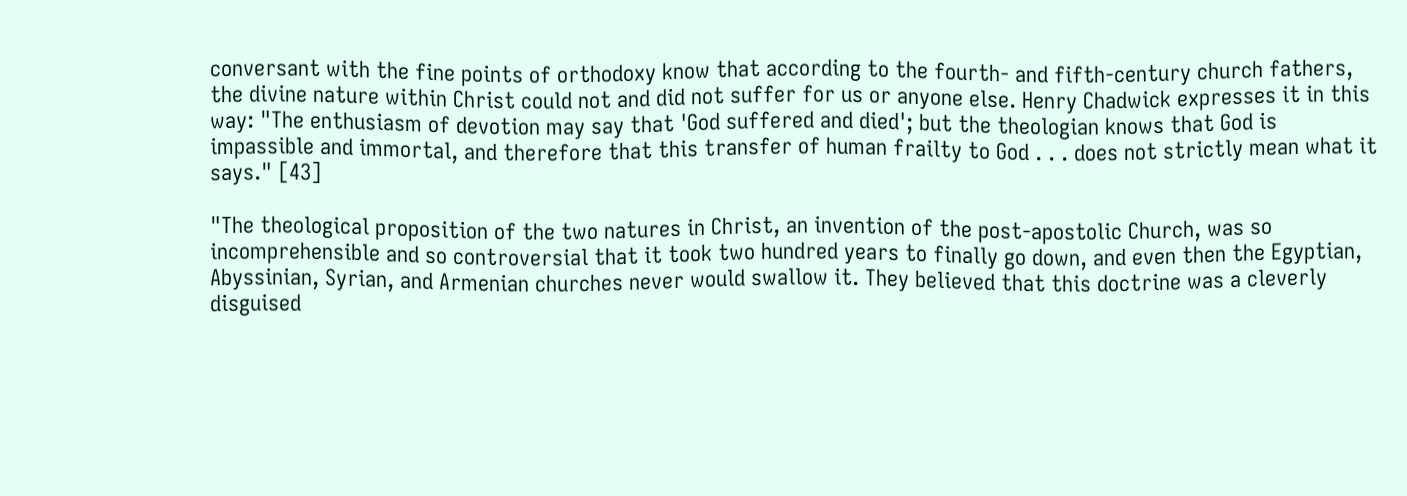conversant with the fine points of orthodoxy know that according to the fourth- and fifth-century church fathers, the divine nature within Christ could not and did not suffer for us or anyone else. Henry Chadwick expresses it in this way: "The enthusiasm of devotion may say that 'God suffered and died'; but the theologian knows that God is impassible and immortal, and therefore that this transfer of human frailty to God . . . does not strictly mean what it says." [43]

"The theological proposition of the two natures in Christ, an invention of the post-apostolic Church, was so incomprehensible and so controversial that it took two hundred years to finally go down, and even then the Egyptian, Abyssinian, Syrian, and Armenian churches never would swallow it. They believed that this doctrine was a cleverly disguised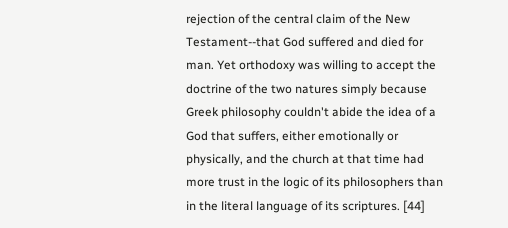rejection of the central claim of the New Testament--that God suffered and died for man. Yet orthodoxy was willing to accept the doctrine of the two natures simply because Greek philosophy couldn't abide the idea of a God that suffers, either emotionally or physically, and the church at that time had more trust in the logic of its philosophers than in the literal language of its scriptures. [44]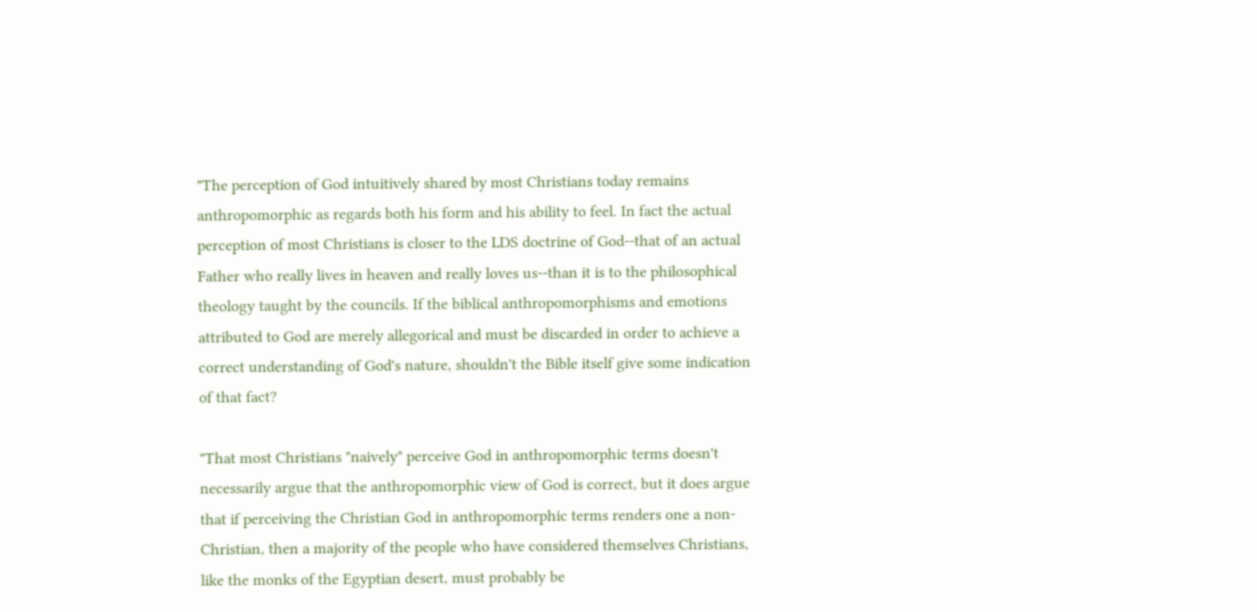"The perception of God intuitively shared by most Christians today remains anthropomorphic as regards both his form and his ability to feel. In fact the actual perception of most Christians is closer to the LDS doctrine of God--that of an actual Father who really lives in heaven and really loves us--than it is to the philosophical theology taught by the councils. If the biblical anthropomorphisms and emotions attributed to God are merely allegorical and must be discarded in order to achieve a correct understanding of God's nature, shouldn't the Bible itself give some indication of that fact?

"That most Christians "naively" perceive God in anthropomorphic terms doesn't necessarily argue that the anthropomorphic view of God is correct, but it does argue that if perceiving the Christian God in anthropomorphic terms renders one a non-Christian, then a majority of the people who have considered themselves Christians, like the monks of the Egyptian desert, must probably be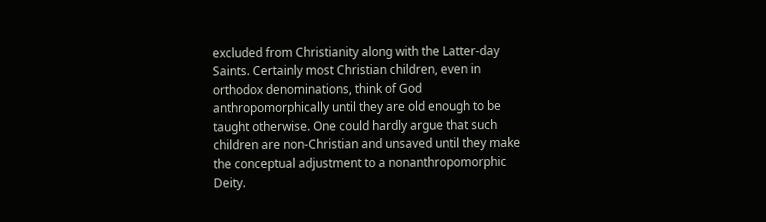excluded from Christianity along with the Latter-day Saints. Certainly most Christian children, even in orthodox denominations, think of God anthropomorphically until they are old enough to be taught otherwise. One could hardly argue that such children are non-Christian and unsaved until they make the conceptual adjustment to a nonanthropomorphic Deity.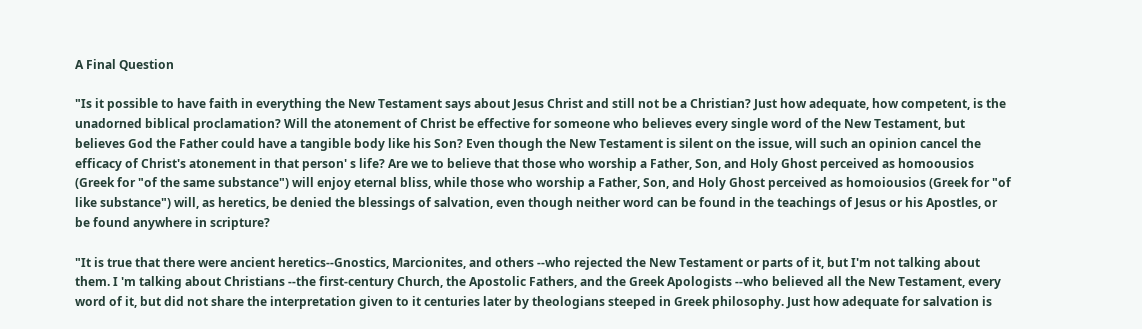A Final Question

"Is it possible to have faith in everything the New Testament says about Jesus Christ and still not be a Christian? Just how adequate, how competent, is the unadorned biblical proclamation? Will the atonement of Christ be effective for someone who believes every single word of the New Testament, but believes God the Father could have a tangible body like his Son? Even though the New Testament is silent on the issue, will such an opinion cancel the efficacy of Christ's atonement in that person' s life? Are we to believe that those who worship a Father, Son, and Holy Ghost perceived as homoousios (Greek for "of the same substance") will enjoy eternal bliss, while those who worship a Father, Son, and Holy Ghost perceived as homoiousios (Greek for "of like substance") will, as heretics, be denied the blessings of salvation, even though neither word can be found in the teachings of Jesus or his Apostles, or be found anywhere in scripture?

"It is true that there were ancient heretics--Gnostics, Marcionites, and others --who rejected the New Testament or parts of it, but I'm not talking about them. I 'm talking about Christians --the first-century Church, the Apostolic Fathers, and the Greek Apologists --who believed all the New Testament, every word of it, but did not share the interpretation given to it centuries later by theologians steeped in Greek philosophy. Just how adequate for salvation is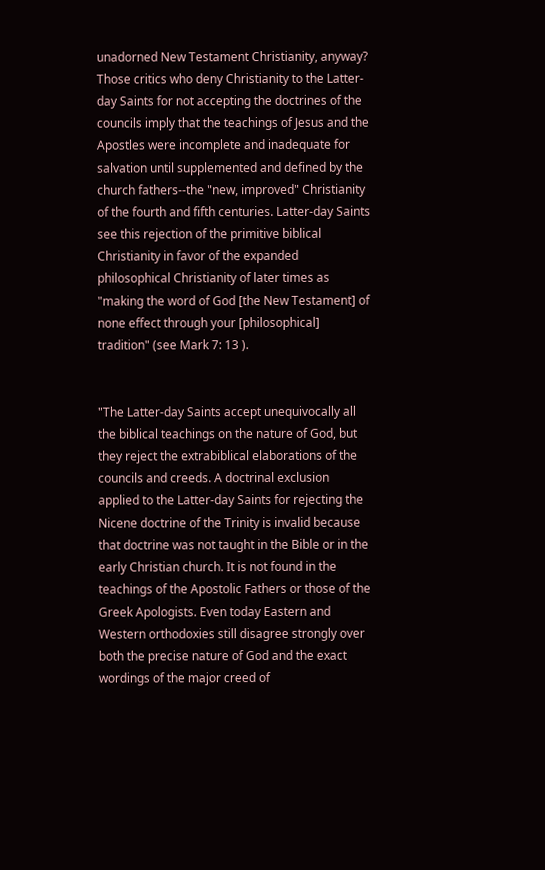unadorned New Testament Christianity, anyway? Those critics who deny Christianity to the Latter-day Saints for not accepting the doctrines of the councils imply that the teachings of Jesus and the Apostles were incomplete and inadequate for salvation until supplemented and defined by the church fathers--the "new, improved" Christianity of the fourth and fifth centuries. Latter-day Saints see this rejection of the primitive biblical Christianity in favor of the expanded philosophical Christianity of later times as "making the word of God [the New Testament] of none effect through your [philosophical] tradition" (see Mark 7: 13 ).


"The Latter-day Saints accept unequivocally all the biblical teachings on the nature of God, but they reject the extrabiblical elaborations of the councils and creeds. A doctrinal exclusion applied to the Latter-day Saints for rejecting the Nicene doctrine of the Trinity is invalid because that doctrine was not taught in the Bible or in the early Christian church. It is not found in the teachings of the Apostolic Fathers or those of the Greek Apologists. Even today Eastern and Western orthodoxies still disagree strongly over both the precise nature of God and the exact wordings of the major creed of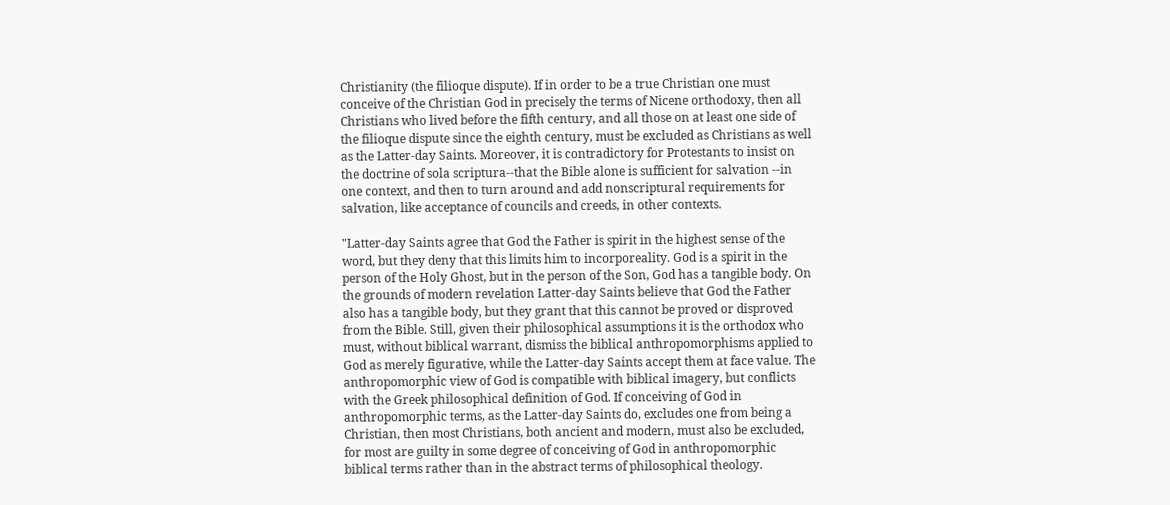Christianity (the filioque dispute). If in order to be a true Christian one must conceive of the Christian God in precisely the terms of Nicene orthodoxy, then all Christians who lived before the fifth century, and all those on at least one side of the filioque dispute since the eighth century, must be excluded as Christians as well as the Latter-day Saints. Moreover, it is contradictory for Protestants to insist on the doctrine of sola scriptura--that the Bible alone is sufficient for salvation --in one context, and then to turn around and add nonscriptural requirements for salvation, like acceptance of councils and creeds, in other contexts.

"Latter-day Saints agree that God the Father is spirit in the highest sense of the word, but they deny that this limits him to incorporeality. God is a spirit in the person of the Holy Ghost, but in the person of the Son, God has a tangible body. On the grounds of modern revelation Latter-day Saints believe that God the Father also has a tangible body, but they grant that this cannot be proved or disproved from the Bible. Still, given their philosophical assumptions it is the orthodox who must, without biblical warrant, dismiss the biblical anthropomorphisms applied to God as merely figurative, while the Latter-day Saints accept them at face value. The anthropomorphic view of God is compatible with biblical imagery, but conflicts with the Greek philosophical definition of God. If conceiving of God in anthropomorphic terms, as the Latter-day Saints do, excludes one from being a Christian, then most Christians, both ancient and modern, must also be excluded, for most are guilty in some degree of conceiving of God in anthropomorphic biblical terms rather than in the abstract terms of philosophical theology.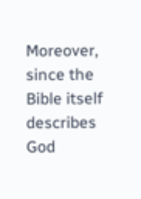Moreover, since the Bible itself describes God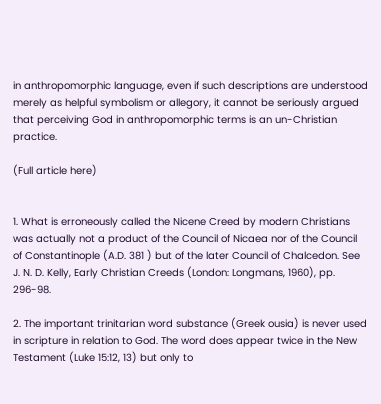in anthropomorphic language, even if such descriptions are understood merely as helpful symbolism or allegory, it cannot be seriously argued that perceiving God in anthropomorphic terms is an un-Christian practice.

(Full article here)


1. What is erroneously called the Nicene Creed by modern Christians was actually not a product of the Council of Nicaea nor of the Council of Constantinople (A.D. 381 ) but of the later Council of Chalcedon. See J. N. D. Kelly, Early Christian Creeds (London: Longmans, 1960), pp. 296-98.

2. The important trinitarian word substance (Greek ousia) is never used in scripture in relation to God. The word does appear twice in the New Testament (Luke 15:12, 13) but only to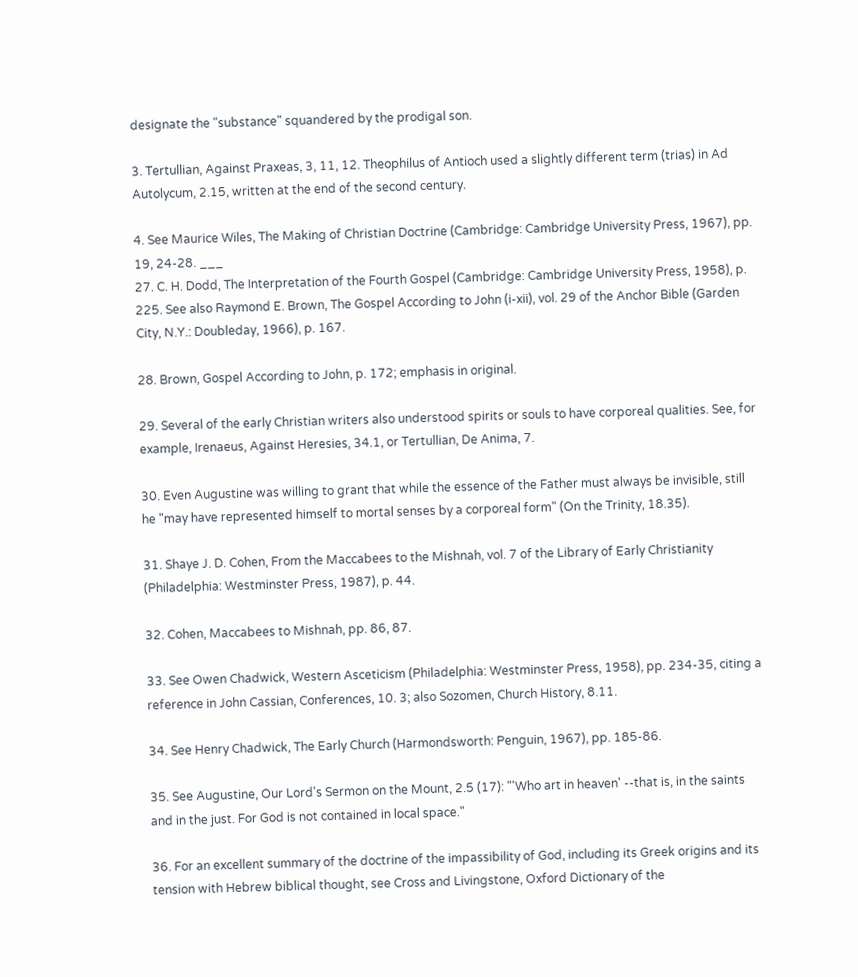designate the "substance" squandered by the prodigal son.

3. Tertullian, Against Praxeas, 3, 11, 12. Theophilus of Antioch used a slightly different term (trias) in Ad Autolycum, 2.15, written at the end of the second century.

4. See Maurice Wiles, The Making of Christian Doctrine (Cambridge: Cambridge University Press, 1967), pp. 19, 24-28. ___
27. C. H. Dodd, The Interpretation of the Fourth Gospel (Cambridge: Cambridge University Press, 1958), p. 225. See also Raymond E. Brown, The Gospel According to John (i-xii), vol. 29 of the Anchor Bible (Garden City, N.Y.: Doubleday, 1966), p. 167.

28. Brown, Gospel According to John, p. 172; emphasis in original.

29. Several of the early Christian writers also understood spirits or souls to have corporeal qualities. See, for example, Irenaeus, Against Heresies, 34.1, or Tertullian, De Anima, 7.

30. Even Augustine was willing to grant that while the essence of the Father must always be invisible, still he "may have represented himself to mortal senses by a corporeal form" (On the Trinity, 18.35).

31. Shaye J. D. Cohen, From the Maccabees to the Mishnah, vol. 7 of the Library of Early Christianity (Philadelphia: Westminster Press, 1987), p. 44.

32. Cohen, Maccabees to Mishnah, pp. 86, 87.

33. See Owen Chadwick, Western Asceticism (Philadelphia: Westminster Press, 1958), pp. 234-35, citing a reference in John Cassian, Conferences, 10. 3; also Sozomen, Church History, 8.11.

34. See Henry Chadwick, The Early Church (Harmondsworth: Penguin, 1967), pp. 185-86.

35. See Augustine, Our Lord's Sermon on the Mount, 2.5 (17): "'Who art in heaven' --that is, in the saints and in the just. For God is not contained in local space."

36. For an excellent summary of the doctrine of the impassibility of God, including its Greek origins and its tension with Hebrew biblical thought, see Cross and Livingstone, Oxford Dictionary of the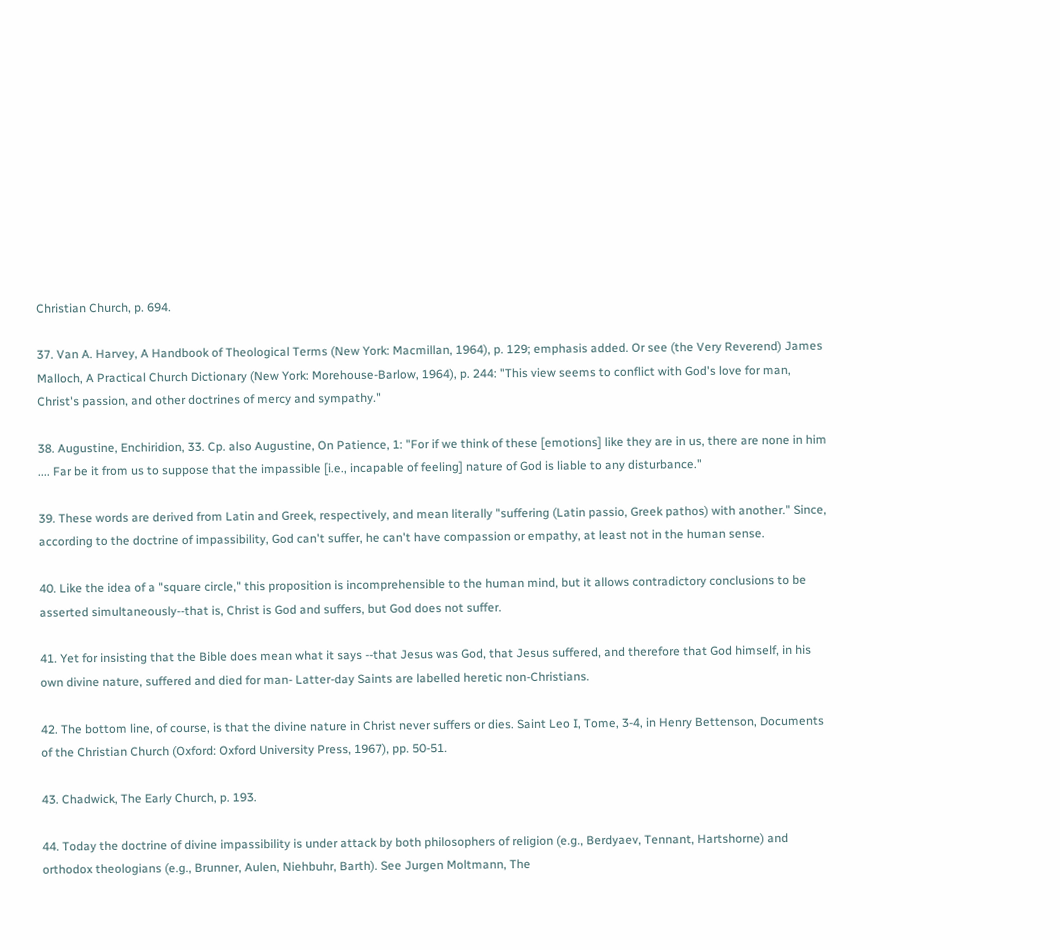Christian Church, p. 694.

37. Van A. Harvey, A Handbook of Theological Terms (New York: Macmillan, 1964), p. 129; emphasis added. Or see (the Very Reverend) James Malloch, A Practical Church Dictionary (New York: Morehouse-Barlow, 1964), p. 244: "This view seems to conflict with God's love for man, Christ's passion, and other doctrines of mercy and sympathy."

38. Augustine, Enchiridion, 33. Cp. also Augustine, On Patience, 1: "For if we think of these [emotions] like they are in us, there are none in him .... Far be it from us to suppose that the impassible [i.e., incapable of feeling] nature of God is liable to any disturbance."

39. These words are derived from Latin and Greek, respectively, and mean literally "suffering (Latin passio, Greek pathos) with another." Since, according to the doctrine of impassibility, God can't suffer, he can't have compassion or empathy, at least not in the human sense.

40. Like the idea of a "square circle," this proposition is incomprehensible to the human mind, but it allows contradictory conclusions to be asserted simultaneously--that is, Christ is God and suffers, but God does not suffer.

41. Yet for insisting that the Bible does mean what it says --that Jesus was God, that Jesus suffered, and therefore that God himself, in his own divine nature, suffered and died for man- Latter-day Saints are labelled heretic non-Christians.

42. The bottom line, of course, is that the divine nature in Christ never suffers or dies. Saint Leo I, Tome, 3-4, in Henry Bettenson, Documents of the Christian Church (Oxford: Oxford University Press, 1967), pp. 50-51.

43. Chadwick, The Early Church, p. 193.

44. Today the doctrine of divine impassibility is under attack by both philosophers of religion (e.g., Berdyaev, Tennant, Hartshorne) and orthodox theologians (e.g., Brunner, Aulen, Niehbuhr, Barth). See Jurgen Moltmann, The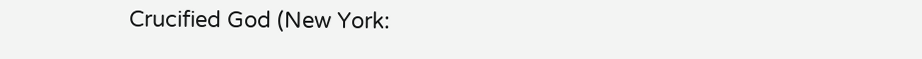Crucified God (New York: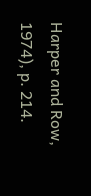Harper and Row, 1974), p. 214.